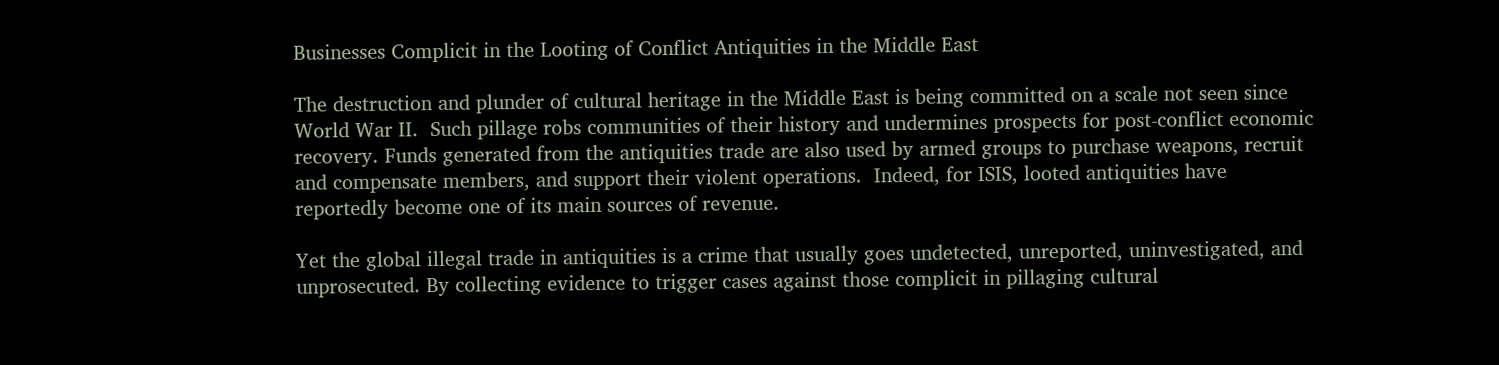Businesses Complicit in the Looting of Conflict Antiquities in the Middle East

The destruction and plunder of cultural heritage in the Middle East is being committed on a scale not seen since World War II.  Such pillage robs communities of their history and undermines prospects for post-conflict economic recovery. Funds generated from the antiquities trade are also used by armed groups to purchase weapons, recruit and compensate members, and support their violent operations.  Indeed, for ISIS, looted antiquities have reportedly become one of its main sources of revenue.

Yet the global illegal trade in antiquities is a crime that usually goes undetected, unreported, uninvestigated, and unprosecuted. By collecting evidence to trigger cases against those complicit in pillaging cultural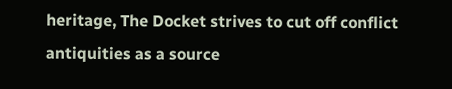heritage, The Docket strives to cut off conflict antiquities as a source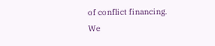of conflict financing. We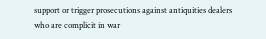support or trigger prosecutions against antiquities dealers who are complicit in war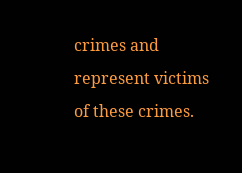crimes and represent victims of these crimes.